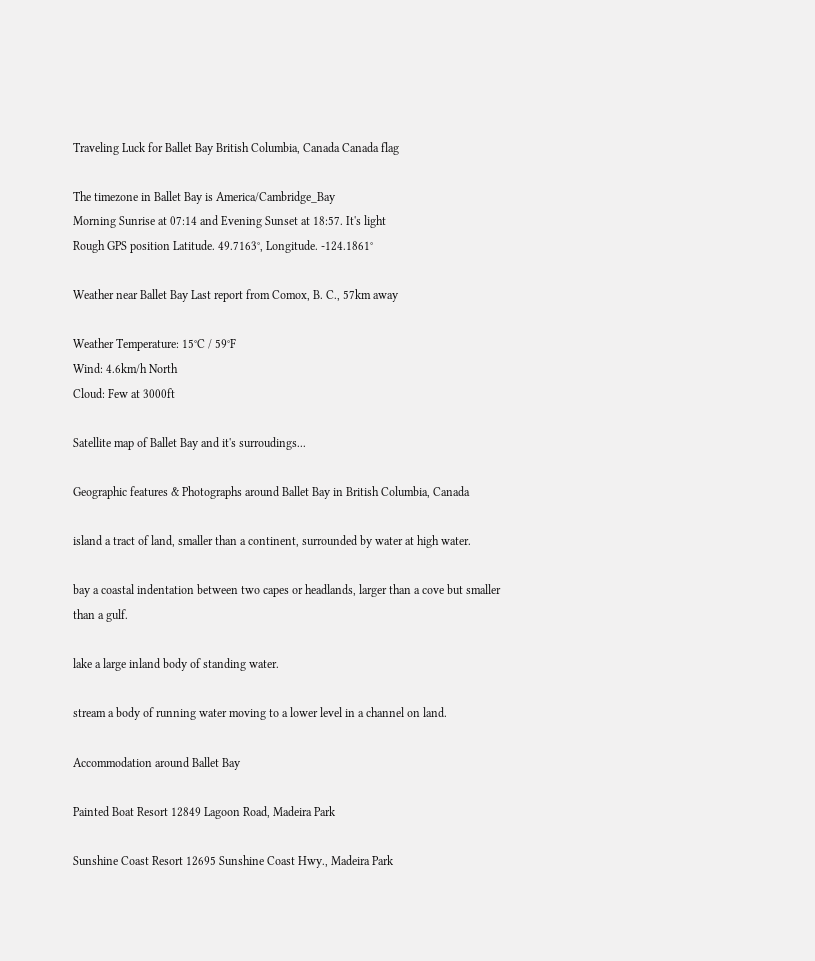Traveling Luck for Ballet Bay British Columbia, Canada Canada flag

The timezone in Ballet Bay is America/Cambridge_Bay
Morning Sunrise at 07:14 and Evening Sunset at 18:57. It's light
Rough GPS position Latitude. 49.7163°, Longitude. -124.1861°

Weather near Ballet Bay Last report from Comox, B. C., 57km away

Weather Temperature: 15°C / 59°F
Wind: 4.6km/h North
Cloud: Few at 3000ft

Satellite map of Ballet Bay and it's surroudings...

Geographic features & Photographs around Ballet Bay in British Columbia, Canada

island a tract of land, smaller than a continent, surrounded by water at high water.

bay a coastal indentation between two capes or headlands, larger than a cove but smaller than a gulf.

lake a large inland body of standing water.

stream a body of running water moving to a lower level in a channel on land.

Accommodation around Ballet Bay

Painted Boat Resort 12849 Lagoon Road, Madeira Park

Sunshine Coast Resort 12695 Sunshine Coast Hwy., Madeira Park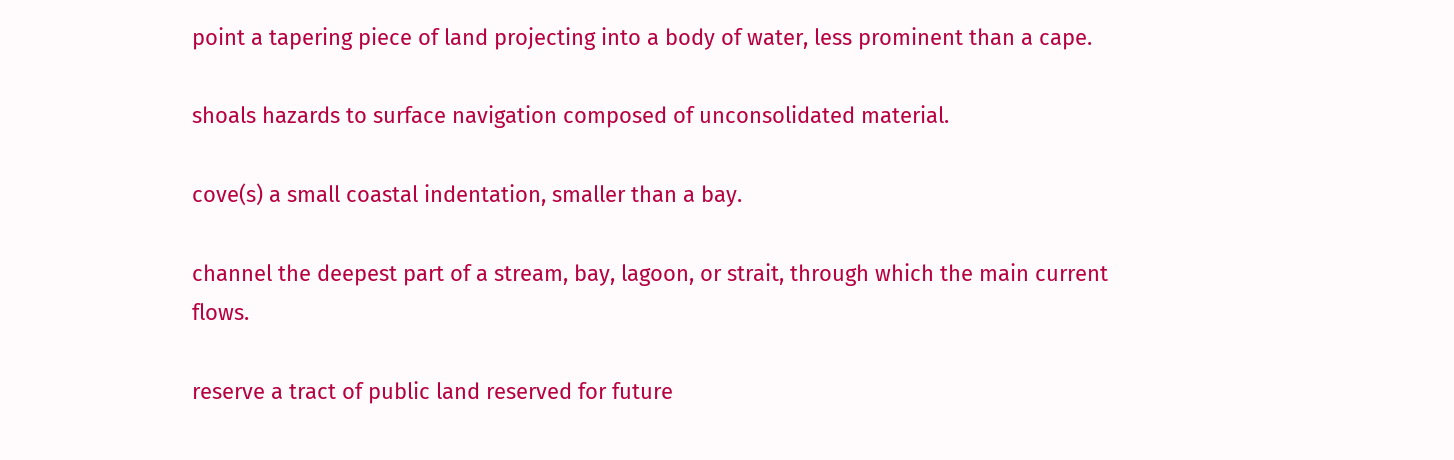point a tapering piece of land projecting into a body of water, less prominent than a cape.

shoals hazards to surface navigation composed of unconsolidated material.

cove(s) a small coastal indentation, smaller than a bay.

channel the deepest part of a stream, bay, lagoon, or strait, through which the main current flows.

reserve a tract of public land reserved for future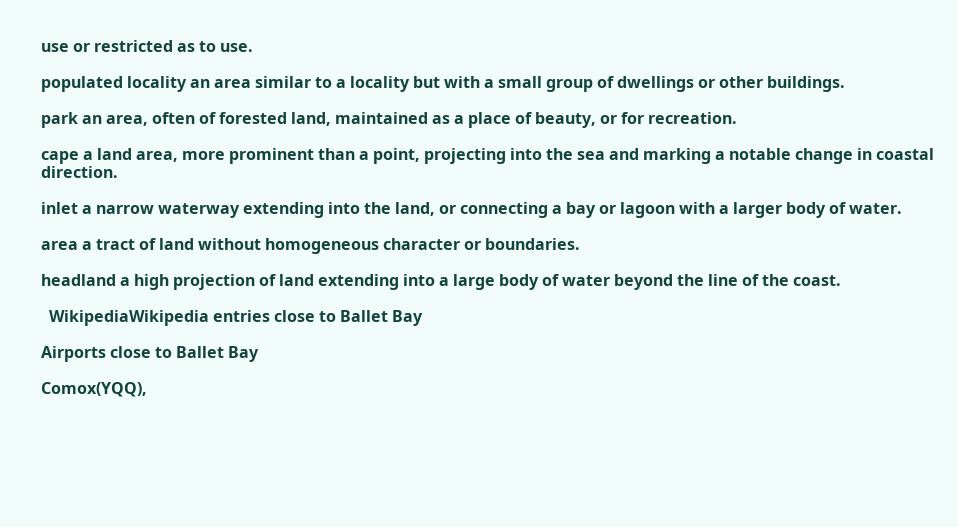use or restricted as to use.

populated locality an area similar to a locality but with a small group of dwellings or other buildings.

park an area, often of forested land, maintained as a place of beauty, or for recreation.

cape a land area, more prominent than a point, projecting into the sea and marking a notable change in coastal direction.

inlet a narrow waterway extending into the land, or connecting a bay or lagoon with a larger body of water.

area a tract of land without homogeneous character or boundaries.

headland a high projection of land extending into a large body of water beyond the line of the coast.

  WikipediaWikipedia entries close to Ballet Bay

Airports close to Ballet Bay

Comox(YQQ),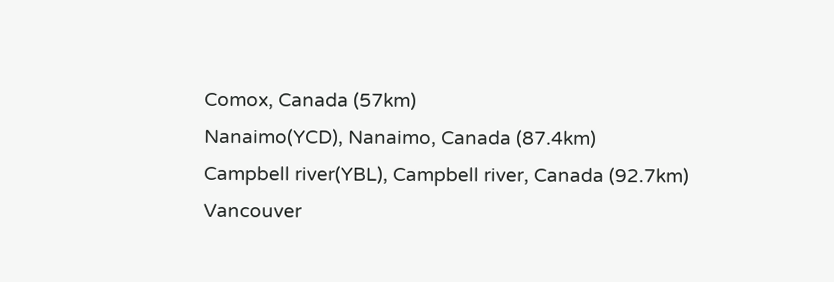Comox, Canada (57km)
Nanaimo(YCD), Nanaimo, Canada (87.4km)
Campbell river(YBL), Campbell river, Canada (92.7km)
Vancouver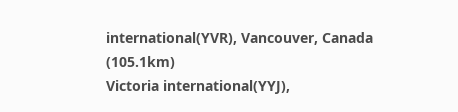international(YVR), Vancouver, Canada (105.1km)
Victoria international(YYJ),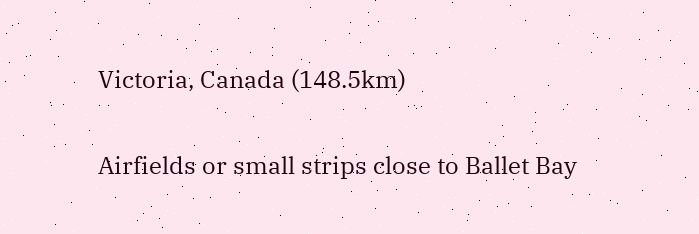Victoria, Canada (148.5km)

Airfields or small strips close to Ballet Bay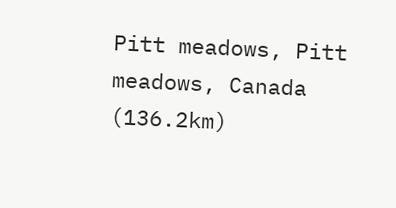Pitt meadows, Pitt meadows, Canada (136.2km)